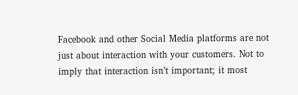Facebook and other Social Media platforms are not just about interaction with your customers. Not to imply that interaction isn’t important; it most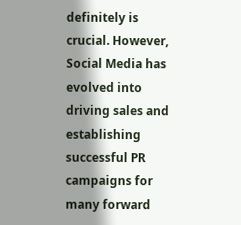definitely is crucial. However, Social Media has evolved into driving sales and establishing successful PR campaigns for many forward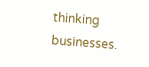thinking businesses.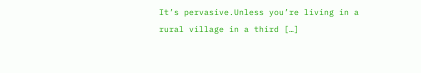It’s pervasive.Unless you’re living in a rural village in a third […]